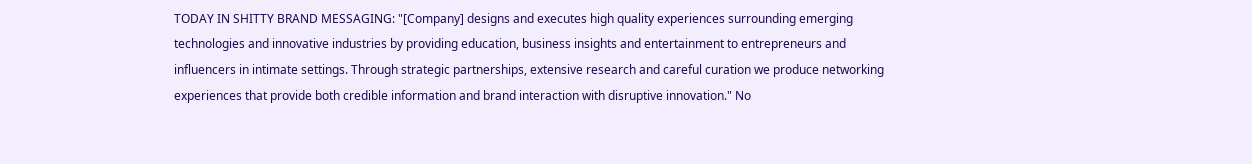TODAY IN SHITTY BRAND MESSAGING: "[Company] designs and executes high quality experiences surrounding emerging technologies and innovative industries by providing education, business insights and entertainment to entrepreneurs and influencers in intimate settings. Through strategic partnerships, extensive research and careful curation we produce networking experiences that provide both credible information and brand interaction with disruptive innovation." No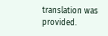translation was provided.